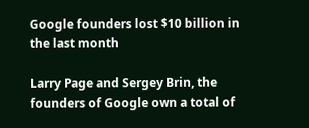Google founders lost $10 billion in the last month

Larry Page and Sergey Brin, the founders of Google own a total of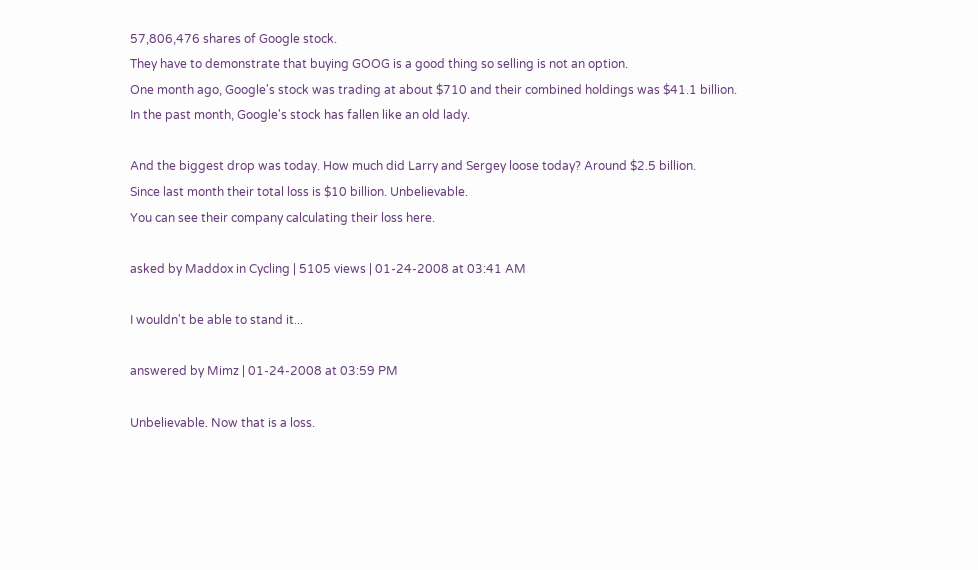57,806,476 shares of Google stock.
They have to demonstrate that buying GOOG is a good thing so selling is not an option.
One month ago, Google's stock was trading at about $710 and their combined holdings was $41.1 billion.
In the past month, Google's stock has fallen like an old lady.

And the biggest drop was today. How much did Larry and Sergey loose today? Around $2.5 billion.
Since last month their total loss is $10 billion. Unbelievable.
You can see their company calculating their loss here.

asked by Maddox in Cycling | 5105 views | 01-24-2008 at 03:41 AM

I wouldn't be able to stand it...

answered by Mimz | 01-24-2008 at 03:59 PM

Unbelievable. Now that is a loss.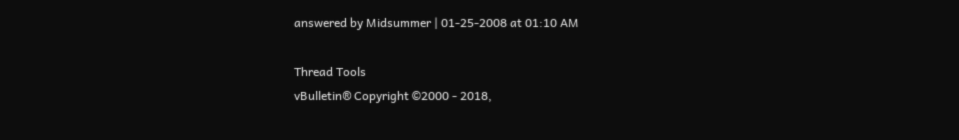answered by Midsummer | 01-25-2008 at 01:10 AM

Thread Tools
vBulletin® Copyright ©2000 - 2018,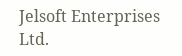Jelsoft Enterprises Ltd.